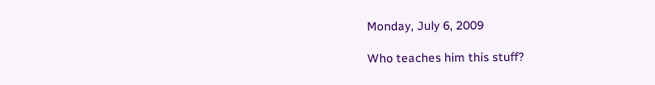Monday, July 6, 2009

Who teaches him this stuff?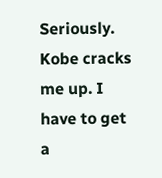Seriously. Kobe cracks me up. I have to get a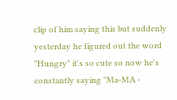clip of him saying this but suddenly yesterday he figured out the word "Hungry" it's so cute so now he's constantly saying "Ma-MA -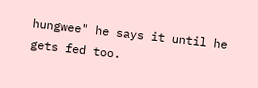hungwee" he says it until he gets fed too.